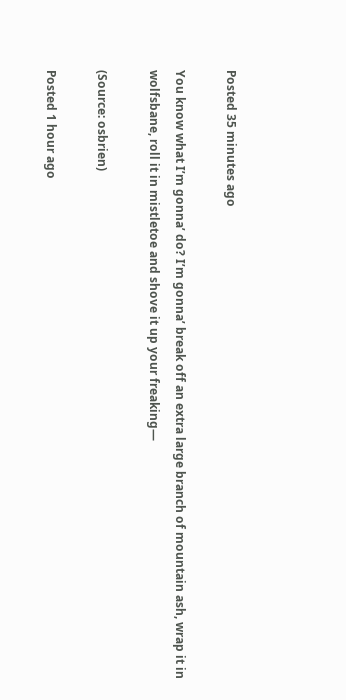Posted 35 minutes ago

You know what I’m gonna’ do? I’m gonna’ break off an extra large branch of mountain ash, wrap it in wolfsbane, roll it in mistletoe and shove it up your freaking—

(Source: osbrien)

Posted 1 hour ago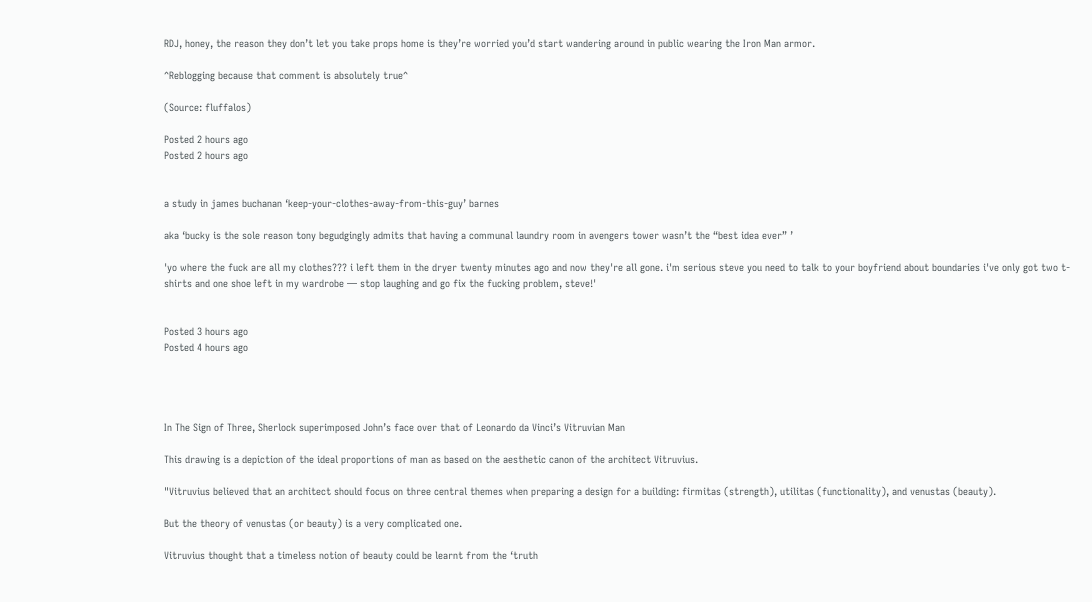RDJ, honey, the reason they don’t let you take props home is they’re worried you’d start wandering around in public wearing the Iron Man armor.

^Reblogging because that comment is absolutely true^

(Source: fluffalos)

Posted 2 hours ago
Posted 2 hours ago


a study in james buchanan ‘keep-your-clothes-away-from-this-guy’ barnes

aka ‘bucky is the sole reason tony begudgingly admits that having a communal laundry room in avengers tower wasn’t the “best idea ever” ’

'yo where the fuck are all my clothes??? i left them in the dryer twenty minutes ago and now they're all gone. i'm serious steve you need to talk to your boyfriend about boundaries i've only got two t-shirts and one shoe left in my wardrobe — stop laughing and go fix the fucking problem, steve!'


Posted 3 hours ago
Posted 4 hours ago




In The Sign of Three, Sherlock superimposed John’s face over that of Leonardo da Vinci’s Vitruvian Man

This drawing is a depiction of the ideal proportions of man as based on the aesthetic canon of the architect Vitruvius.

"Vitruvius believed that an architect should focus on three central themes when preparing a design for a building: firmitas (strength), utilitas (functionality), and venustas (beauty).

But the theory of venustas (or beauty) is a very complicated one.

Vitruvius thought that a timeless notion of beauty could be learnt from the ‘truth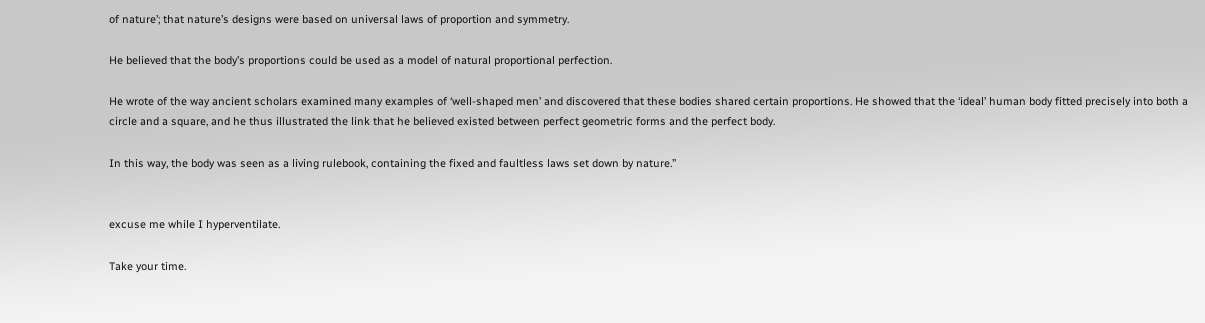of nature’; that nature’s designs were based on universal laws of proportion and symmetry.

He believed that the body’s proportions could be used as a model of natural proportional perfection.

He wrote of the way ancient scholars examined many examples of ‘well-shaped men’ and discovered that these bodies shared certain proportions. He showed that the ‘ideal’ human body fitted precisely into both a circle and a square, and he thus illustrated the link that he believed existed between perfect geometric forms and the perfect body.

In this way, the body was seen as a living rulebook, containing the fixed and faultless laws set down by nature.”


excuse me while I hyperventilate.

Take your time.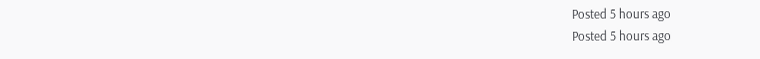Posted 5 hours ago
Posted 5 hours ago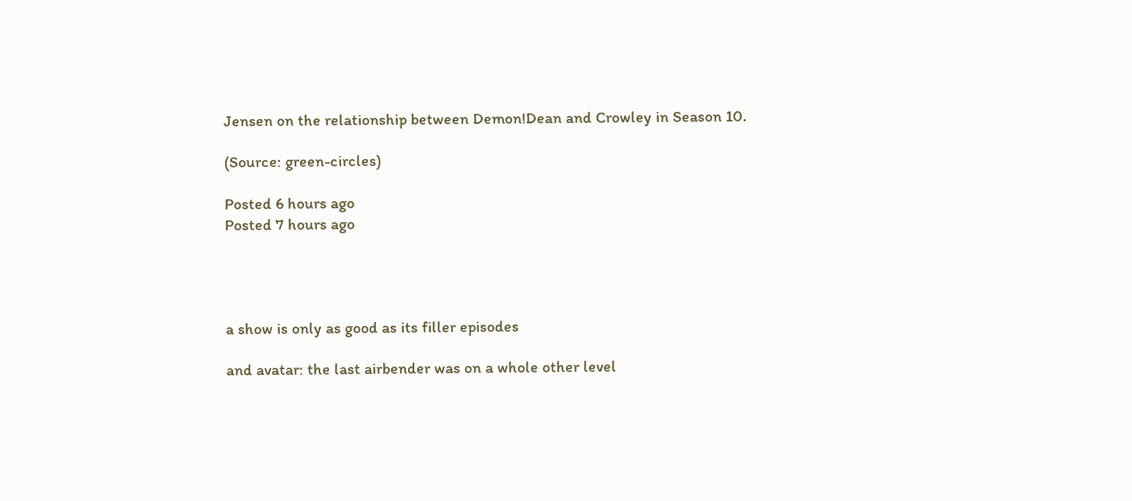Jensen on the relationship between Demon!Dean and Crowley in Season 10.

(Source: green-circles)

Posted 6 hours ago
Posted 7 hours ago




a show is only as good as its filler episodes

and avatar: the last airbender was on a whole other level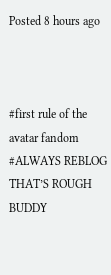Posted 8 hours ago



#first rule of the avatar fandom #ALWAYS REBLOG THAT’S ROUGH BUDDY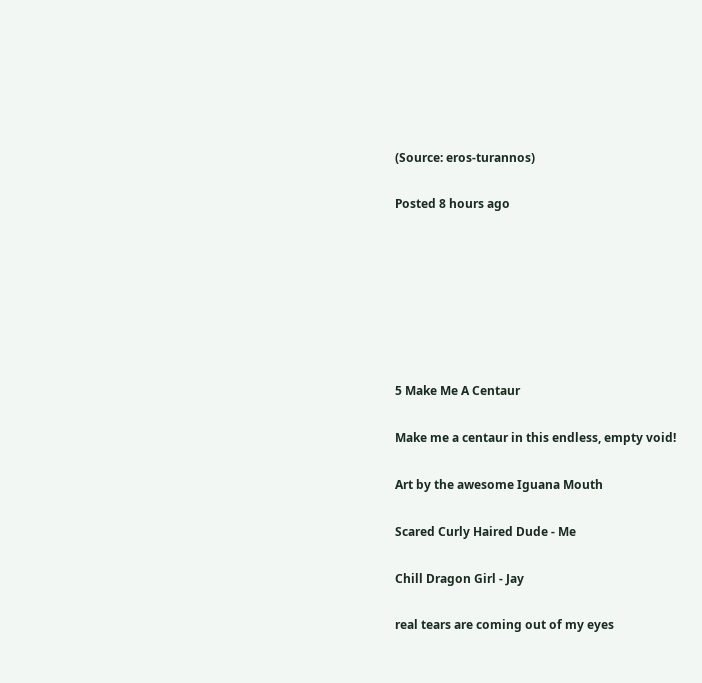(Source: eros-turannos)

Posted 8 hours ago







5 Make Me A Centaur

Make me a centaur in this endless, empty void!

Art by the awesome Iguana Mouth

Scared Curly Haired Dude - Me

Chill Dragon Girl - Jay

real tears are coming out of my eyes